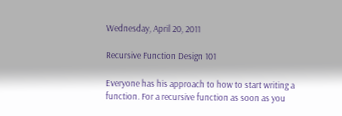Wednesday, April 20, 2011

Recursive Function Design 101

Everyone has his approach to how to start writing a function. For a recursive function as soon as you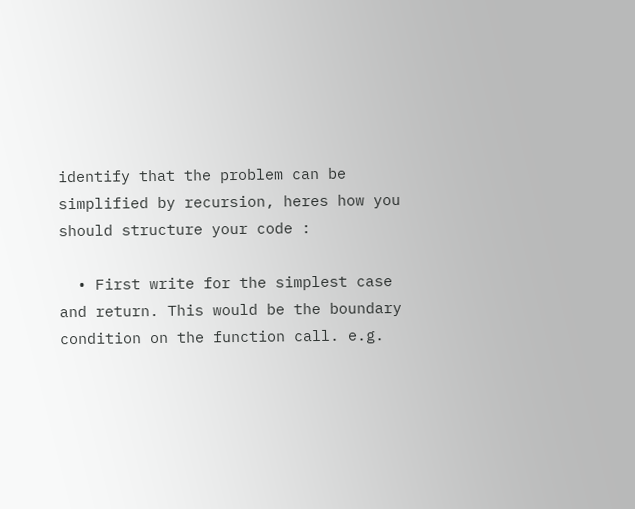identify that the problem can be simplified by recursion, heres how you should structure your code :

  • First write for the simplest case and return. This would be the boundary condition on the function call. e.g.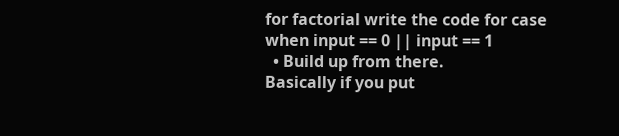for factorial write the code for case when input == 0 || input == 1
  • Build up from there.
Basically if you put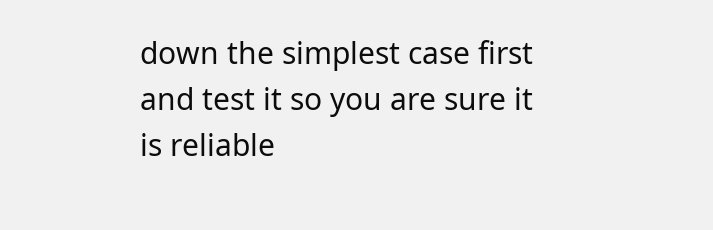down the simplest case first and test it so you are sure it is reliable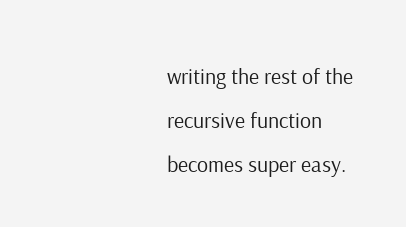writing the rest of the recursive function becomes super easy.